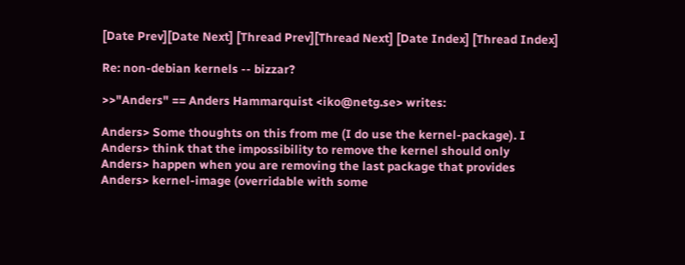[Date Prev][Date Next] [Thread Prev][Thread Next] [Date Index] [Thread Index]

Re: non-debian kernels -- bizzar?

>>"Anders" == Anders Hammarquist <iko@netg.se> writes:

Anders> Some thoughts on this from me (I do use the kernel-package). I
Anders> think that the impossibility to remove the kernel should only
Anders> happen when you are removing the last package that provides
Anders> kernel-image (overridable with some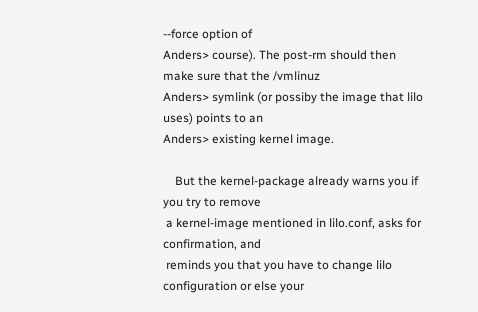--force option of
Anders> course). The post-rm should then make sure that the /vmlinuz
Anders> symlink (or possiby the image that lilo uses) points to an
Anders> existing kernel image.

    But the kernel-package already warns you if you try to remove
 a kernel-image mentioned in lilo.conf, asks for confirmation, and
 reminds you that you have to change lilo configuration or else your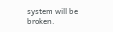system will be broken.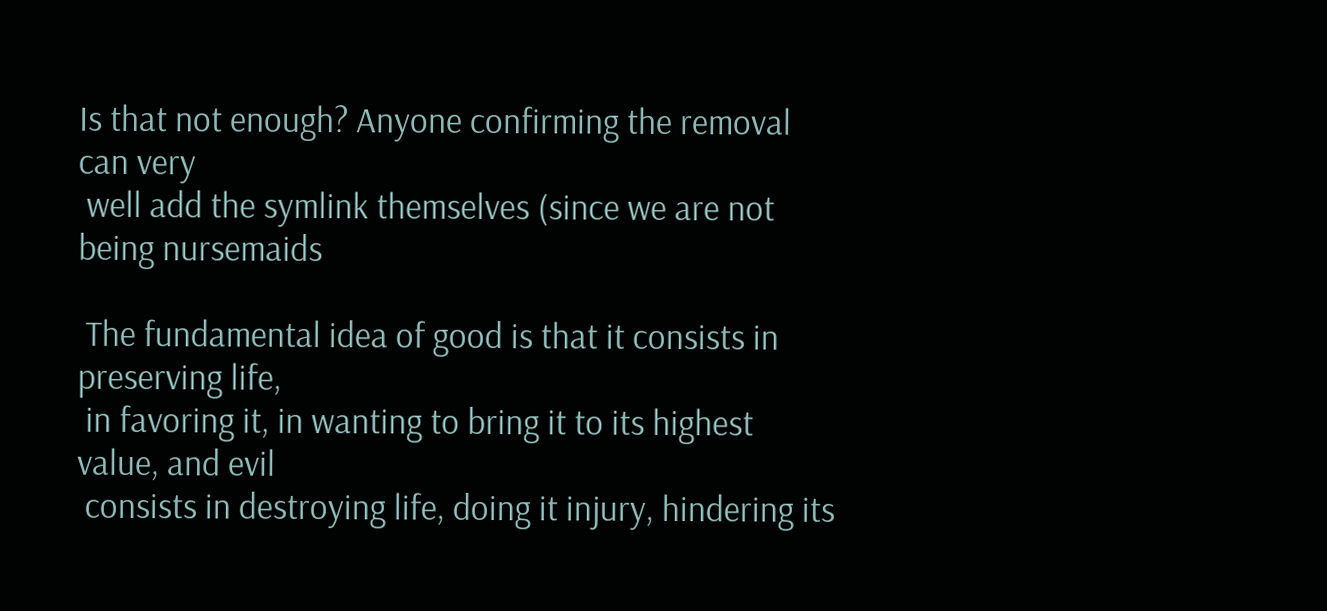Is that not enough? Anyone confirming the removal can very
 well add the symlink themselves (since we are not being nursemaids

 The fundamental idea of good is that it consists in preserving life,
 in favoring it, in wanting to bring it to its highest value, and evil
 consists in destroying life, doing it injury, hindering its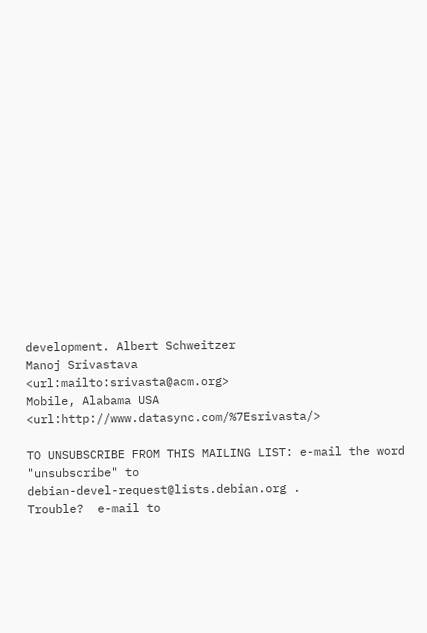development. Albert Schweitzer
Manoj Srivastava               <url:mailto:srivasta@acm.org>
Mobile, Alabama USA            <url:http://www.datasync.com/%7Esrivasta/>

TO UNSUBSCRIBE FROM THIS MAILING LIST: e-mail the word "unsubscribe" to
debian-devel-request@lists.debian.org .
Trouble?  e-mail to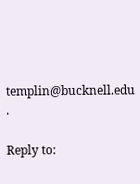templin@bucknell.edu .

Reply to: